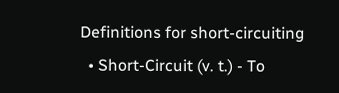Definitions for short-circuiting
  • Short-Circuit (v. t.) - To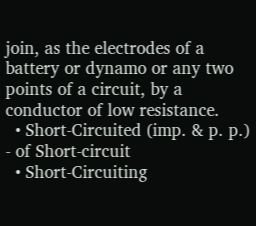join, as the electrodes of a battery or dynamo or any two points of a circuit, by a conductor of low resistance.
  • Short-Circuited (imp. & p. p.) - of Short-circuit
  • Short-Circuiting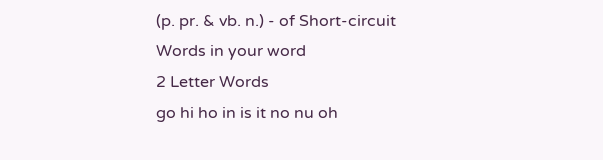(p. pr. & vb. n.) - of Short-circuit
Words in your word
2 Letter Words
go hi ho in is it no nu oh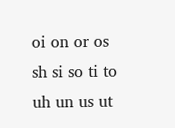oi on or os sh si so ti to uh un us ut